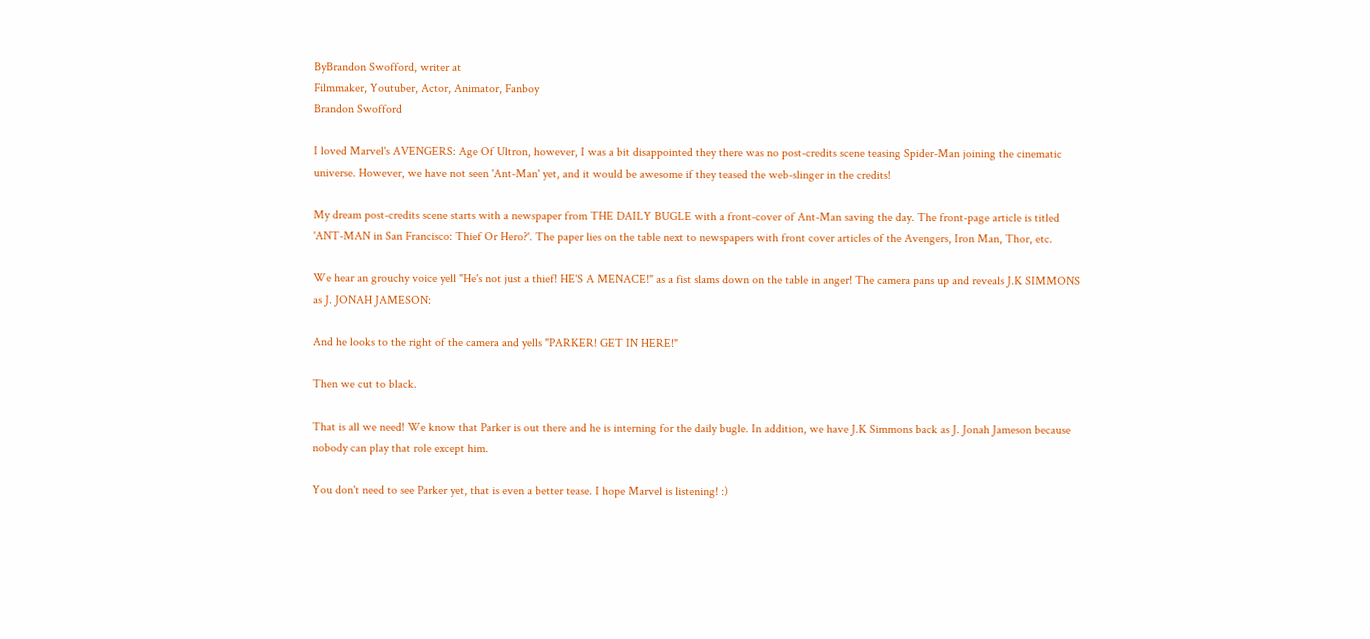ByBrandon Swofford, writer at
Filmmaker, Youtuber, Actor, Animator, Fanboy
Brandon Swofford

I loved Marvel's AVENGERS: Age Of Ultron, however, I was a bit disappointed they there was no post-credits scene teasing Spider-Man joining the cinematic universe. However, we have not seen 'Ant-Man' yet, and it would be awesome if they teased the web-slinger in the credits!

My dream post-credits scene starts with a newspaper from THE DAILY BUGLE with a front-cover of Ant-Man saving the day. The front-page article is titled 'ANT-MAN in San Francisco: Thief Or Hero?'. The paper lies on the table next to newspapers with front cover articles of the Avengers, Iron Man, Thor, etc.

We hear an grouchy voice yell "He's not just a thief! HE'S A MENACE!" as a fist slams down on the table in anger! The camera pans up and reveals J.K SIMMONS as J. JONAH JAMESON:

And he looks to the right of the camera and yells "PARKER! GET IN HERE!"

Then we cut to black.

That is all we need! We know that Parker is out there and he is interning for the daily bugle. In addition, we have J.K Simmons back as J. Jonah Jameson because nobody can play that role except him.

You don't need to see Parker yet, that is even a better tease. I hope Marvel is listening! :)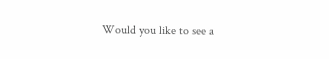Would you like to see a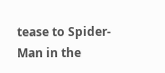tease to Spider-Man in the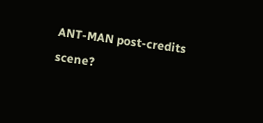ANT-MAN post-credits scene?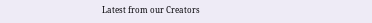Latest from our Creators